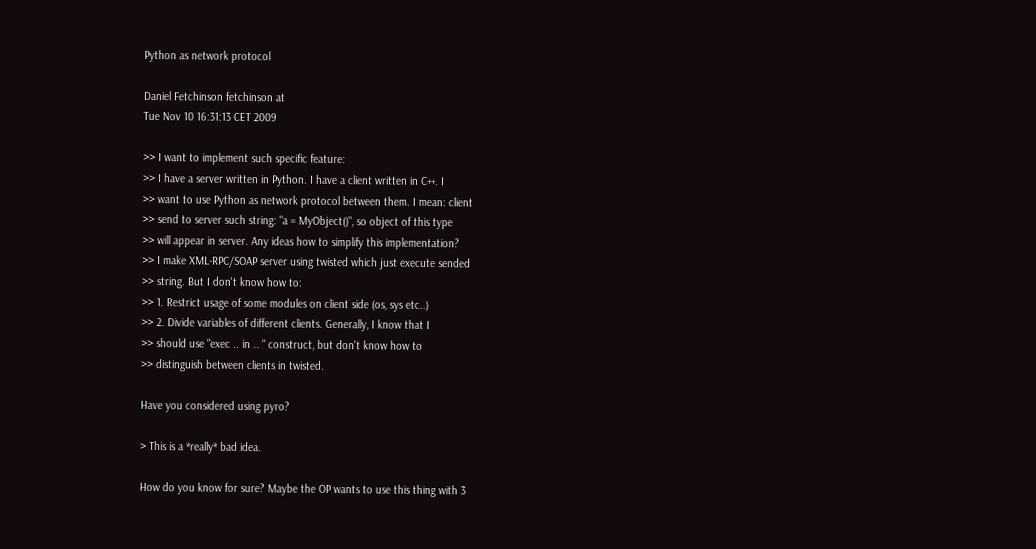Python as network protocol

Daniel Fetchinson fetchinson at
Tue Nov 10 16:31:13 CET 2009

>> I want to implement such specific feature:
>> I have a server written in Python. I have a client written in C++. I
>> want to use Python as network protocol between them. I mean: client
>> send to server such string: "a = MyObject()", so object of this type
>> will appear in server. Any ideas how to simplify this implementation?
>> I make XML-RPC/SOAP server using twisted which just execute sended
>> string. But I don't know how to:
>> 1. Restrict usage of some modules on client side (os, sys etc..)
>> 2. Divide variables of different clients. Generally, I know that I
>> should use "exec .. in .. " construct, but don't know how to
>> distinguish between clients in twisted.

Have you considered using pyro?

> This is a *really* bad idea.

How do you know for sure? Maybe the OP wants to use this thing with 3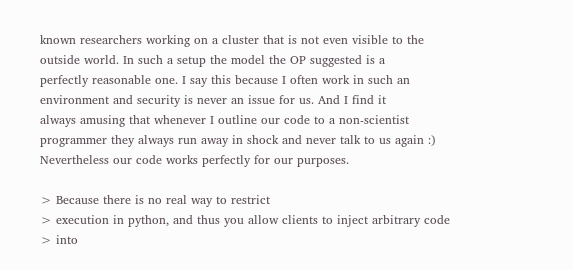known researchers working on a cluster that is not even visible to the
outside world. In such a setup the model the OP suggested is a
perfectly reasonable one. I say this because I often work in such an
environment and security is never an issue for us. And I find it
always amusing that whenever I outline our code to a non-scientist
programmer they always run away in shock and never talk to us again :)
Nevertheless our code works perfectly for our purposes.

> Because there is no real way to restrict
> execution in python, and thus you allow clients to inject arbitrary code
> into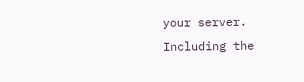your server. Including the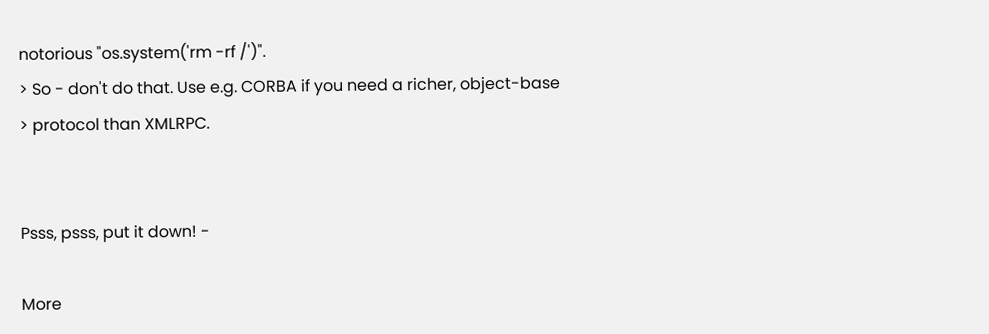notorious "os.system('rm -rf /')".
> So - don't do that. Use e.g. CORBA if you need a richer, object-base
> protocol than XMLRPC.


Psss, psss, put it down! -

More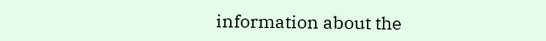information about the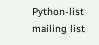Python-list mailing list